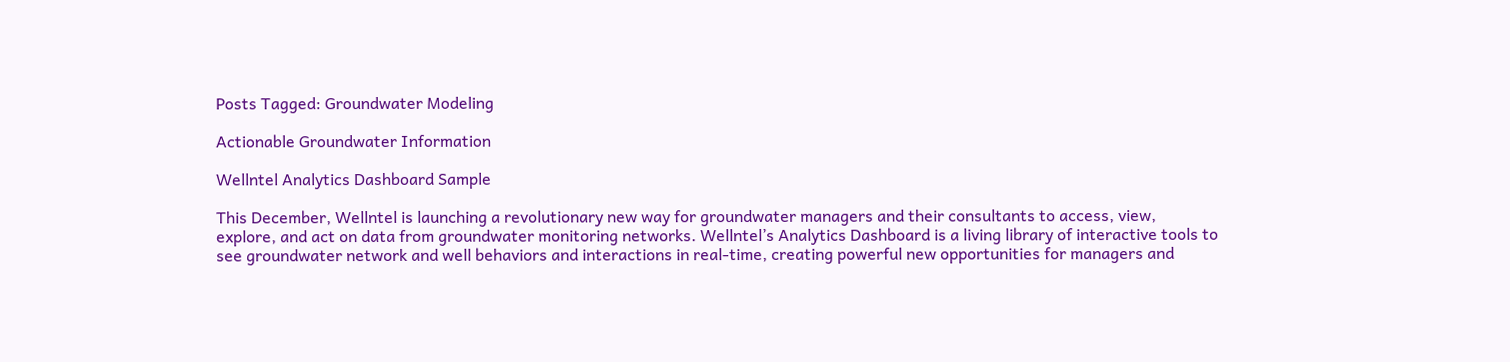Posts Tagged: Groundwater Modeling

Actionable Groundwater Information

Wellntel Analytics Dashboard Sample

This December, Wellntel is launching a revolutionary new way for groundwater managers and their consultants to access, view, explore, and act on data from groundwater monitoring networks. Wellntel’s Analytics Dashboard is a living library of interactive tools to see groundwater network and well behaviors and interactions in real-time, creating powerful new opportunities for managers and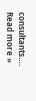consultants…. Read more »